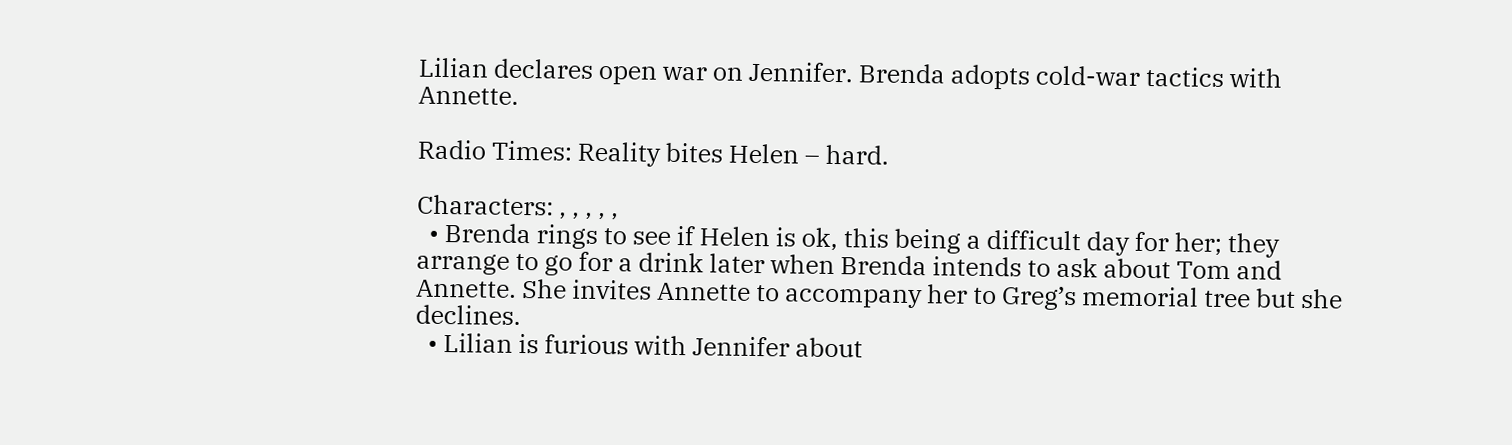Lilian declares open war on Jennifer. Brenda adopts cold-war tactics with Annette.

Radio Times: Reality bites Helen – hard.

Characters: , , , , ,
  • Brenda rings to see if Helen is ok, this being a difficult day for her; they arrange to go for a drink later when Brenda intends to ask about Tom and Annette. She invites Annette to accompany her to Greg’s memorial tree but she declines.
  • Lilian is furious with Jennifer about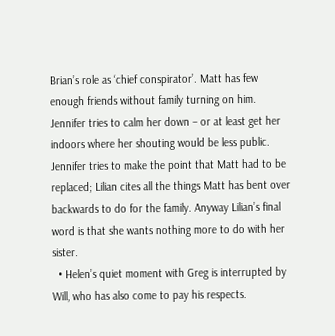Brian’s role as ‘chief conspirator’. Matt has few enough friends without family turning on him. Jennifer tries to calm her down – or at least get her indoors where her shouting would be less public. Jennifer tries to make the point that Matt had to be replaced; Lilian cites all the things Matt has bent over backwards to do for the family. Anyway Lilian’s final word is that she wants nothing more to do with her sister.
  • Helen’s quiet moment with Greg is interrupted by Will, who has also come to pay his respects.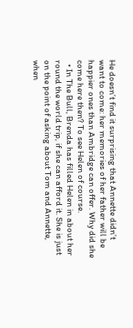He doesn’t find it surprising that Annette didn’t want to come: her memories of her father will be happier ones than Ambridge can offer. Why did she come here then? To see Helen of course.
  • In The Bull, Brenda has filled Helen in about her round the world trip, if she can afford it. She is just on the point of asking about Tom and Annette, when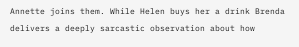Annette joins them. While Helen buys her a drink Brenda delivers a deeply sarcastic observation about how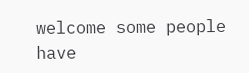welcome some people have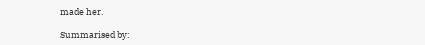made her.

Summarised by: